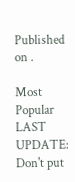Published on .

Most Popular
LAST UPDATE: Don't put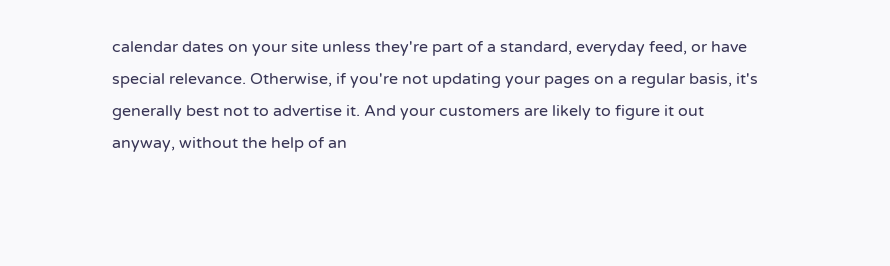calendar dates on your site unless they're part of a standard, everyday feed, or have special relevance. Otherwise, if you're not updating your pages on a regular basis, it's generally best not to advertise it. And your customers are likely to figure it out anyway, without the help of an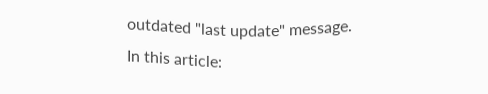outdated "last update" message.
In this article: